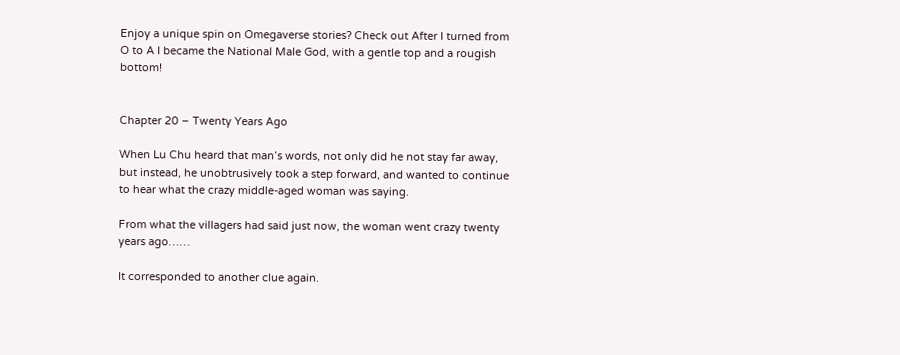Enjoy a unique spin on Omegaverse stories? Check out After I turned from O to A I became the National Male God, with a gentle top and a rougish bottom!


Chapter 20 – Twenty Years Ago

When Lu Chu heard that man’s words, not only did he not stay far away, but instead, he unobtrusively took a step forward, and wanted to continue to hear what the crazy middle-aged woman was saying.

From what the villagers had said just now, the woman went crazy twenty years ago……

It corresponded to another clue again.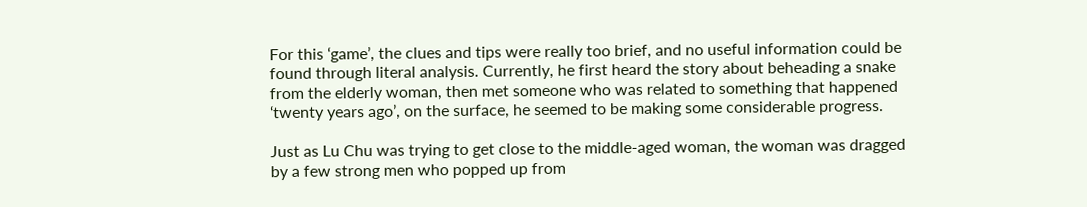For this ‘game’, the clues and tips were really too brief, and no useful information could be found through literal analysis. Currently, he first heard the story about beheading a snake from the elderly woman, then met someone who was related to something that happened ‘twenty years ago’, on the surface, he seemed to be making some considerable progress.

Just as Lu Chu was trying to get close to the middle-aged woman, the woman was dragged by a few strong men who popped up from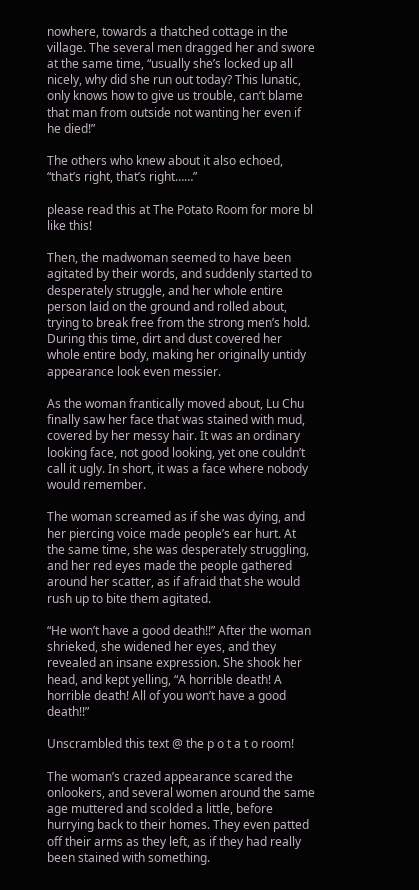nowhere, towards a thatched cottage in the village. The several men dragged her and swore at the same time, “usually she’s locked up all nicely, why did she run out today? This lunatic, only knows how to give us trouble, can’t blame that man from outside not wanting her even if he died!”

The others who knew about it also echoed, “that’s right, that’s right……”

please read this at The Potato Room for more bl like this!

Then, the madwoman seemed to have been agitated by their words, and suddenly started to desperately struggle, and her whole entire person laid on the ground and rolled about, trying to break free from the strong men’s hold. During this time, dirt and dust covered her whole entire body, making her originally untidy appearance look even messier.

As the woman frantically moved about, Lu Chu finally saw her face that was stained with mud, covered by her messy hair. It was an ordinary looking face, not good looking, yet one couldn’t call it ugly. In short, it was a face where nobody would remember.

The woman screamed as if she was dying, and her piercing voice made people’s ear hurt. At the same time, she was desperately struggling, and her red eyes made the people gathered around her scatter, as if afraid that she would rush up to bite them agitated.

“He won’t have a good death!!” After the woman shrieked, she widened her eyes, and they revealed an insane expression. She shook her head, and kept yelling, “A horrible death! A horrible death! All of you won’t have a good death!!”

Unscrambled this text @ the p o t a t o room!

The woman’s crazed appearance scared the onlookers, and several women around the same age muttered and scolded a little, before hurrying back to their homes. They even patted off their arms as they left, as if they had really been stained with something.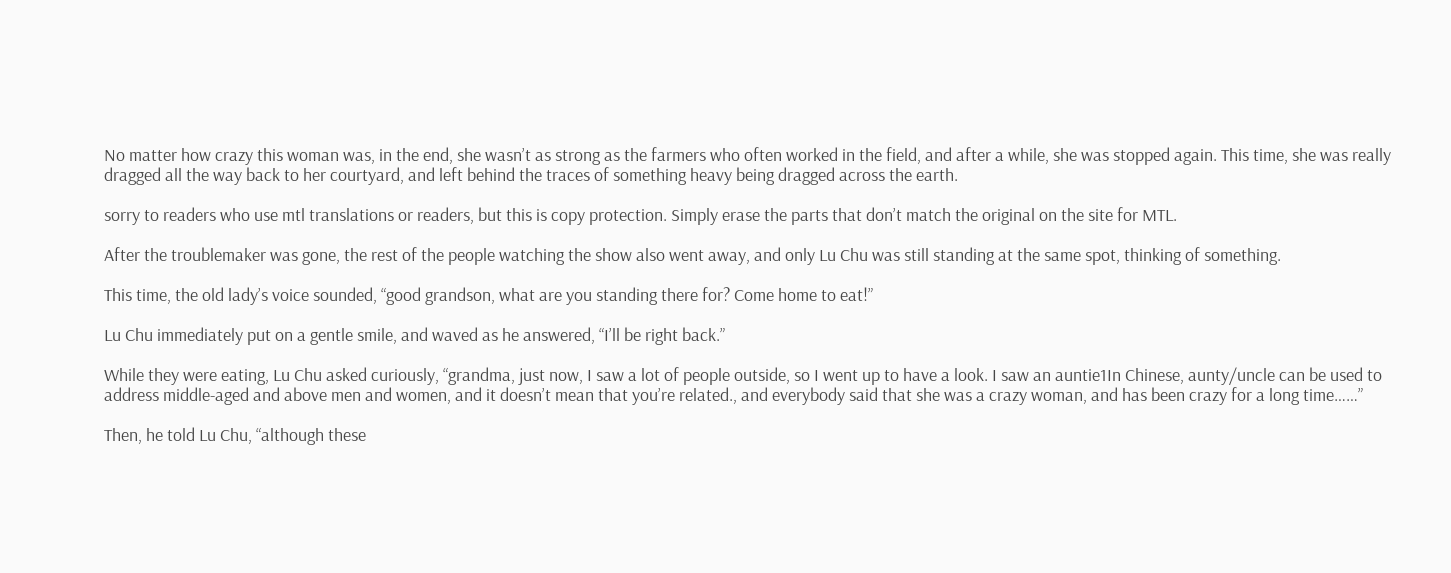No matter how crazy this woman was, in the end, she wasn’t as strong as the farmers who often worked in the field, and after a while, she was stopped again. This time, she was really dragged all the way back to her courtyard, and left behind the traces of something heavy being dragged across the earth.

sorry to readers who use mtl translations or readers, but this is copy protection. Simply erase the parts that don’t match the original on the site for MTL.

After the troublemaker was gone, the rest of the people watching the show also went away, and only Lu Chu was still standing at the same spot, thinking of something.

This time, the old lady’s voice sounded, “good grandson, what are you standing there for? Come home to eat!”

Lu Chu immediately put on a gentle smile, and waved as he answered, “I’ll be right back.”

While they were eating, Lu Chu asked curiously, “grandma, just now, I saw a lot of people outside, so I went up to have a look. I saw an auntie1In Chinese, aunty/uncle can be used to address middle-aged and above men and women, and it doesn’t mean that you’re related., and everybody said that she was a crazy woman, and has been crazy for a long time……”

Then, he told Lu Chu, “although these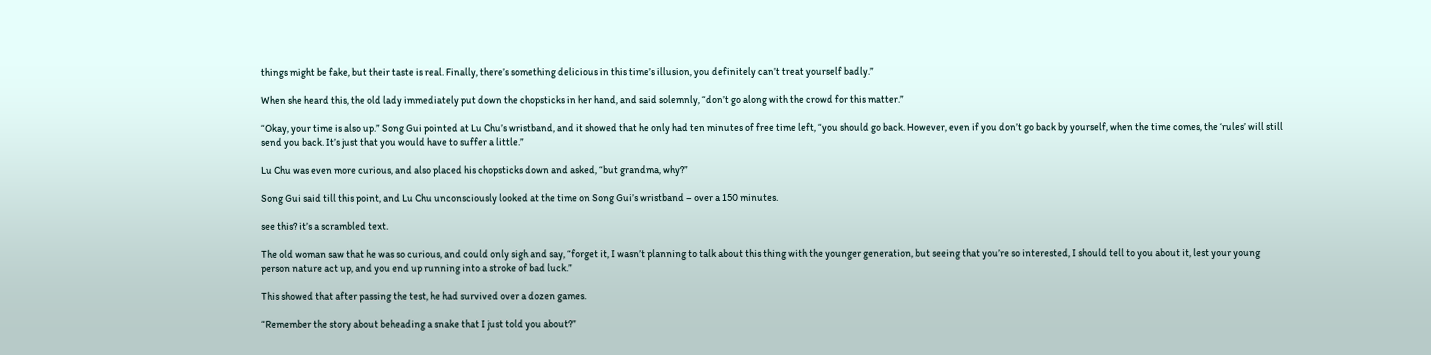things might be fake, but their taste is real. Finally, there’s something delicious in this time’s illusion, you definitely can’t treat yourself badly.”

When she heard this, the old lady immediately put down the chopsticks in her hand, and said solemnly, “don’t go along with the crowd for this matter.”

“Okay, your time is also up.” Song Gui pointed at Lu Chu’s wristband, and it showed that he only had ten minutes of free time left, “you should go back. However, even if you don’t go back by yourself, when the time comes, the ‘rules’ will still send you back. It’s just that you would have to suffer a little.”

Lu Chu was even more curious, and also placed his chopsticks down and asked, “but grandma, why?”

Song Gui said till this point, and Lu Chu unconsciously looked at the time on Song Gui’s wristband – over a 150 minutes.

see this? it’s a scrambled text.

The old woman saw that he was so curious, and could only sigh and say, “forget it, I wasn’t planning to talk about this thing with the younger generation, but seeing that you’re so interested, I should tell to you about it, lest your young person nature act up, and you end up running into a stroke of bad luck.”

This showed that after passing the test, he had survived over a dozen games.

“Remember the story about beheading a snake that I just told you about?”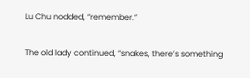Lu Chu nodded, “remember.”

The old lady continued, “snakes, there’s something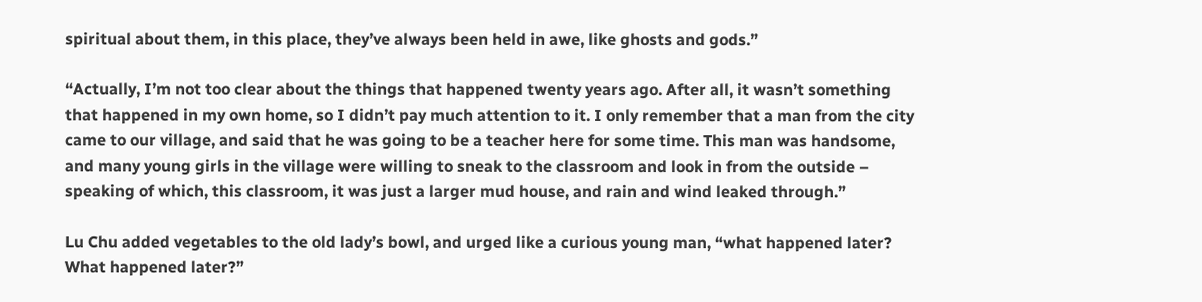spiritual about them, in this place, they’ve always been held in awe, like ghosts and gods.”

“Actually, I’m not too clear about the things that happened twenty years ago. After all, it wasn’t something that happened in my own home, so I didn’t pay much attention to it. I only remember that a man from the city came to our village, and said that he was going to be a teacher here for some time. This man was handsome, and many young girls in the village were willing to sneak to the classroom and look in from the outside – speaking of which, this classroom, it was just a larger mud house, and rain and wind leaked through.”

Lu Chu added vegetables to the old lady’s bowl, and urged like a curious young man, “what happened later? What happened later?”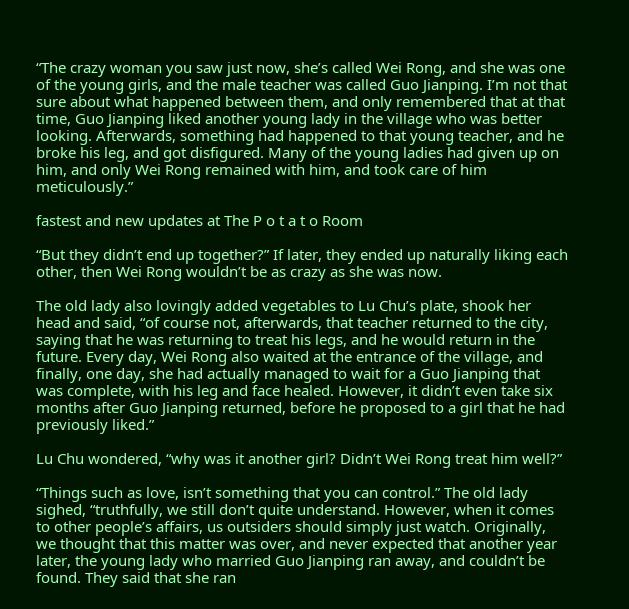“The crazy woman you saw just now, she’s called Wei Rong, and she was one of the young girls, and the male teacher was called Guo Jianping. I’m not that sure about what happened between them, and only remembered that at that time, Guo Jianping liked another young lady in the village who was better looking. Afterwards, something had happened to that young teacher, and he broke his leg, and got disfigured. Many of the young ladies had given up on him, and only Wei Rong remained with him, and took care of him meticulously.”

fastest and new updates at The P o t a t o Room

“But they didn’t end up together?” If later, they ended up naturally liking each other, then Wei Rong wouldn’t be as crazy as she was now.

The old lady also lovingly added vegetables to Lu Chu’s plate, shook her head and said, “of course not, afterwards, that teacher returned to the city, saying that he was returning to treat his legs, and he would return in the future. Every day, Wei Rong also waited at the entrance of the village, and finally, one day, she had actually managed to wait for a Guo Jianping that was complete, with his leg and face healed. However, it didn’t even take six months after Guo Jianping returned, before he proposed to a girl that he had previously liked.”

Lu Chu wondered, “why was it another girl? Didn’t Wei Rong treat him well?”

“Things such as love, isn’t something that you can control.” The old lady sighed, “truthfully, we still don’t quite understand. However, when it comes to other people’s affairs, us outsiders should simply just watch. Originally, we thought that this matter was over, and never expected that another year later, the young lady who married Guo Jianping ran away, and couldn’t be found. They said that she ran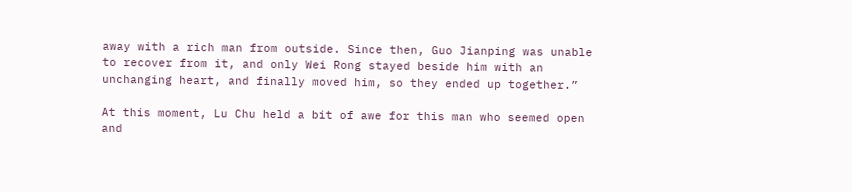away with a rich man from outside. Since then, Guo Jianping was unable to recover from it, and only Wei Rong stayed beside him with an unchanging heart, and finally moved him, so they ended up together.”

At this moment, Lu Chu held a bit of awe for this man who seemed open and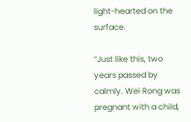light-hearted on the surface.

“Just like this, two years passed by calmly. Wei Rong was pregnant with a child,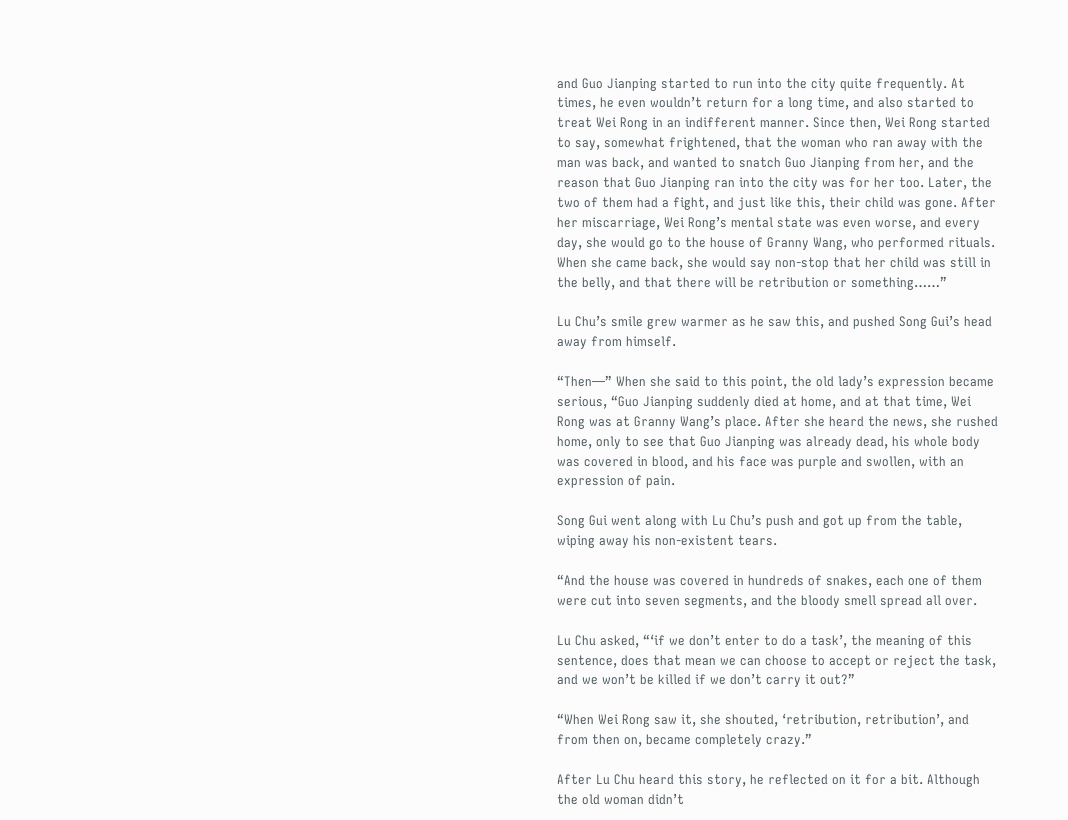and Guo Jianping started to run into the city quite frequently. At times, he even wouldn’t return for a long time, and also started to treat Wei Rong in an indifferent manner. Since then, Wei Rong started to say, somewhat frightened, that the woman who ran away with the man was back, and wanted to snatch Guo Jianping from her, and the reason that Guo Jianping ran into the city was for her too. Later, the two of them had a fight, and just like this, their child was gone. After her miscarriage, Wei Rong’s mental state was even worse, and every day, she would go to the house of Granny Wang, who performed rituals. When she came back, she would say non-stop that her child was still in the belly, and that there will be retribution or something……”

Lu Chu’s smile grew warmer as he saw this, and pushed Song Gui’s head away from himself.

“Then—” When she said to this point, the old lady’s expression became serious, “Guo Jianping suddenly died at home, and at that time, Wei Rong was at Granny Wang’s place. After she heard the news, she rushed home, only to see that Guo Jianping was already dead, his whole body was covered in blood, and his face was purple and swollen, with an expression of pain.

Song Gui went along with Lu Chu’s push and got up from the table, wiping away his non-existent tears.

“And the house was covered in hundreds of snakes, each one of them were cut into seven segments, and the bloody smell spread all over.

Lu Chu asked, “‘if we don’t enter to do a task’, the meaning of this sentence, does that mean we can choose to accept or reject the task, and we won’t be killed if we don’t carry it out?”

“When Wei Rong saw it, she shouted, ‘retribution, retribution’, and from then on, became completely crazy.”

After Lu Chu heard this story, he reflected on it for a bit. Although the old woman didn’t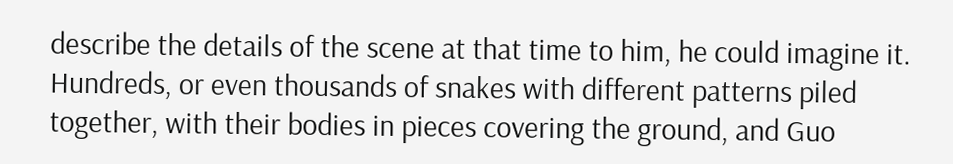describe the details of the scene at that time to him, he could imagine it. Hundreds, or even thousands of snakes with different patterns piled together, with their bodies in pieces covering the ground, and Guo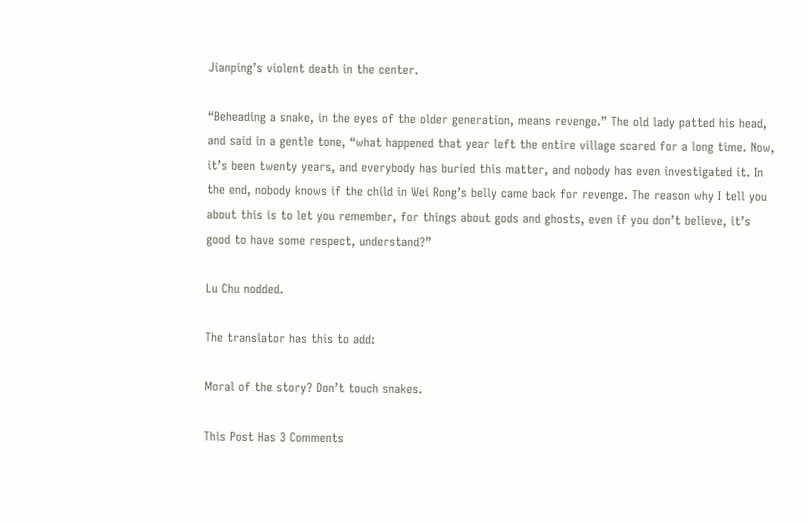Jianping’s violent death in the center.

“Beheading a snake, in the eyes of the older generation, means revenge.” The old lady patted his head, and said in a gentle tone, “what happened that year left the entire village scared for a long time. Now, it’s been twenty years, and everybody has buried this matter, and nobody has even investigated it. In the end, nobody knows if the child in Wei Rong’s belly came back for revenge. The reason why I tell you about this is to let you remember, for things about gods and ghosts, even if you don’t believe, it’s good to have some respect, understand?”

Lu Chu nodded.

The translator has this to add:

Moral of the story? Don’t touch snakes.

This Post Has 3 Comments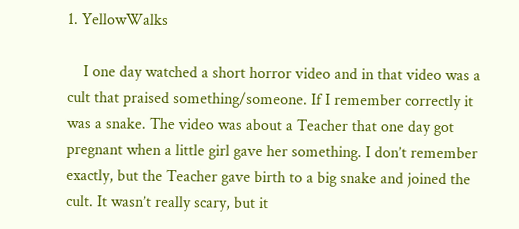1. YellowWalks

    I one day watched a short horror video and in that video was a cult that praised something/someone. If I remember correctly it was a snake. The video was about a Teacher that one day got pregnant when a little girl gave her something. I don’t remember exactly, but the Teacher gave birth to a big snake and joined the cult. It wasn’t really scary, but it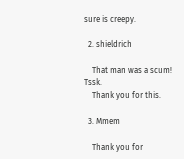sure is creepy.

  2. shieldrich

    That man was a scum! Tssk.
    Thank you for this.

  3. Mmem

    Thank you for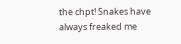the chpt! Snakes have always freaked me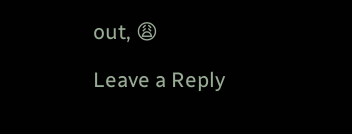out, 😩

Leave a Reply